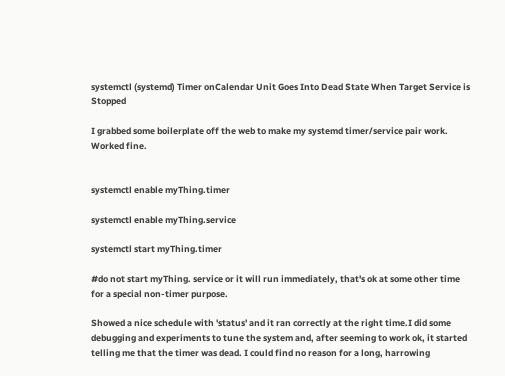systemctl (systemd) Timer onCalendar Unit Goes Into Dead State When Target Service is Stopped

I grabbed some boilerplate off the web to make my systemd timer/service pair work. Worked fine.


systemctl enable myThing.timer

systemctl enable myThing.service

systemctl start myThing.timer

#do not start myThing. service or it will run immediately, that's ok at some other time for a special non-timer purpose.

Showed a nice schedule with 'status' and it ran correctly at the right time.I did some debugging and experiments to tune the system and, after seeming to work ok, it started telling me that the timer was dead. I could find no reason for a long, harrowing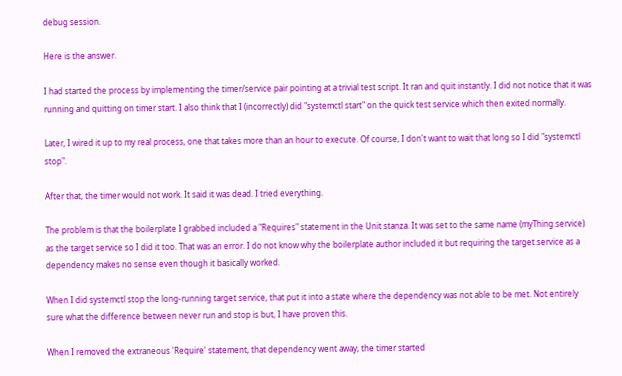debug session.

Here is the answer.

I had started the process by implementing the timer/service pair pointing at a trivial test script. It ran and quit instantly. I did not notice that it was running and quitting on timer start. I also think that I (incorrectly) did "systemctl start" on the quick test service which then exited normally.

Later, I wired it up to my real process, one that takes more than an hour to execute. Of course, I don't want to wait that long so I did "systemctl stop".

After that, the timer would not work. It said it was dead. I tried everything.

The problem is that the boilerplate I grabbed included a "Requires" statement in the Unit stanza. It was set to the same name (myThing.service) as the target service so I did it too. That was an error. I do not know why the boilerplate author included it but requiring the target.service as a dependency makes no sense even though it basically worked.

When I did systemctl stop the long-running target service, that put it into a state where the dependency was not able to be met. Not entirely sure what the difference between never run and stop is but, I have proven this.

When I removed the extraneous 'Require' statement, that dependency went away, the timer started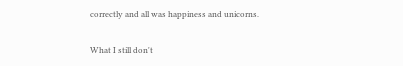correctly and all was happiness and unicorns.

What I still don't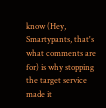know (Hey, Smartypants, that's what comments are for) is why stopping the target service made it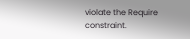violate the Require constraint.